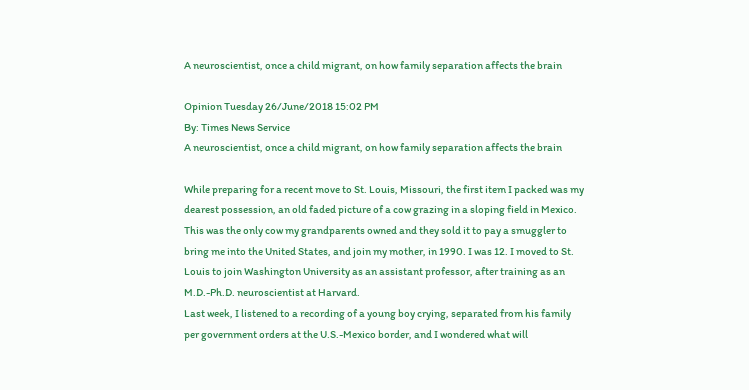A neuroscientist, once a child migrant, on how family separation affects the brain

Opinion Tuesday 26/June/2018 15:02 PM
By: Times News Service
A neuroscientist, once a child migrant, on how family separation affects the brain

While preparing for a recent move to St. Louis, Missouri, the first item I packed was my dearest possession, an old faded picture of a cow grazing in a sloping field in Mexico.
This was the only cow my grandparents owned and they sold it to pay a smuggler to bring me into the United States, and join my mother, in 1990. I was 12. I moved to St. Louis to join Washington University as an assistant professor, after training as an M.D.-Ph.D. neuroscientist at Harvard.
Last week, I listened to a recording of a young boy crying, separated from his family per government orders at the U.S.-Mexico border, and I wondered what will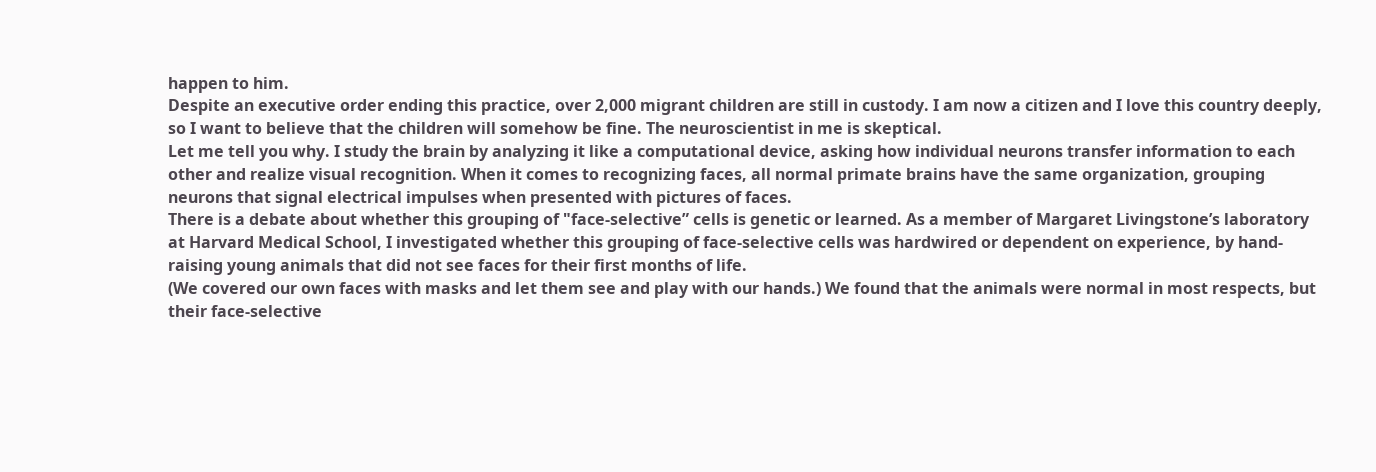happen to him.
Despite an executive order ending this practice, over 2,000 migrant children are still in custody. I am now a citizen and I love this country deeply, so I want to believe that the children will somehow be fine. The neuroscientist in me is skeptical.
Let me tell you why. I study the brain by analyzing it like a computational device, asking how individual neurons transfer information to each other and realize visual recognition. When it comes to recognizing faces, all normal primate brains have the same organization, grouping neurons that signal electrical impulses when presented with pictures of faces.
There is a debate about whether this grouping of "face-selective” cells is genetic or learned. As a member of Margaret Livingstone’s laboratory at Harvard Medical School, I investigated whether this grouping of face-selective cells was hardwired or dependent on experience, by hand-raising young animals that did not see faces for their first months of life.
(We covered our own faces with masks and let them see and play with our hands.) We found that the animals were normal in most respects, but their face-selective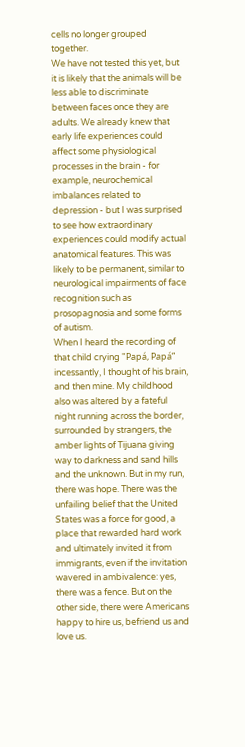cells no longer grouped together.
We have not tested this yet, but it is likely that the animals will be less able to discriminate between faces once they are adults. We already knew that early life experiences could affect some physiological processes in the brain - for example, neurochemical imbalances related to depression - but I was surprised to see how extraordinary experiences could modify actual anatomical features. This was likely to be permanent, similar to neurological impairments of face recognition such as prosopagnosia and some forms of autism.
When I heard the recording of that child crying "Papá, Papá” incessantly, I thought of his brain, and then mine. My childhood also was altered by a fateful night running across the border, surrounded by strangers, the amber lights of Tijuana giving way to darkness and sand hills and the unknown. But in my run, there was hope. There was the unfailing belief that the United States was a force for good, a place that rewarded hard work and ultimately invited it from immigrants, even if the invitation wavered in ambivalence: yes, there was a fence. But on the other side, there were Americans happy to hire us, befriend us and love us.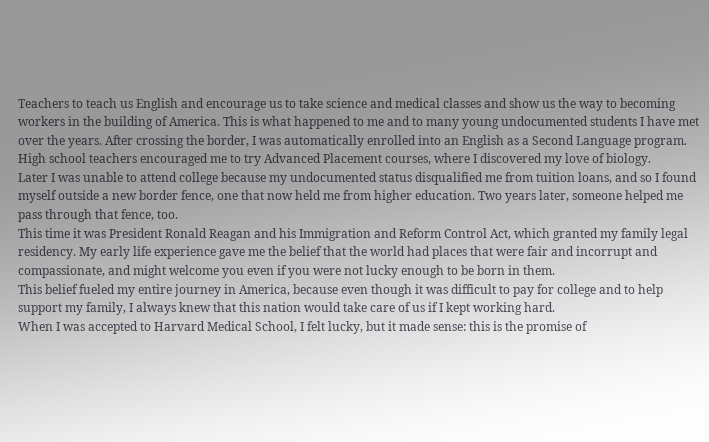Teachers to teach us English and encourage us to take science and medical classes and show us the way to becoming workers in the building of America. This is what happened to me and to many young undocumented students I have met over the years. After crossing the border, I was automatically enrolled into an English as a Second Language program. High school teachers encouraged me to try Advanced Placement courses, where I discovered my love of biology.
Later I was unable to attend college because my undocumented status disqualified me from tuition loans, and so I found myself outside a new border fence, one that now held me from higher education. Two years later, someone helped me pass through that fence, too.
This time it was President Ronald Reagan and his Immigration and Reform Control Act, which granted my family legal residency. My early life experience gave me the belief that the world had places that were fair and incorrupt and compassionate, and might welcome you even if you were not lucky enough to be born in them.
This belief fueled my entire journey in America, because even though it was difficult to pay for college and to help support my family, I always knew that this nation would take care of us if I kept working hard.
When I was accepted to Harvard Medical School, I felt lucky, but it made sense: this is the promise of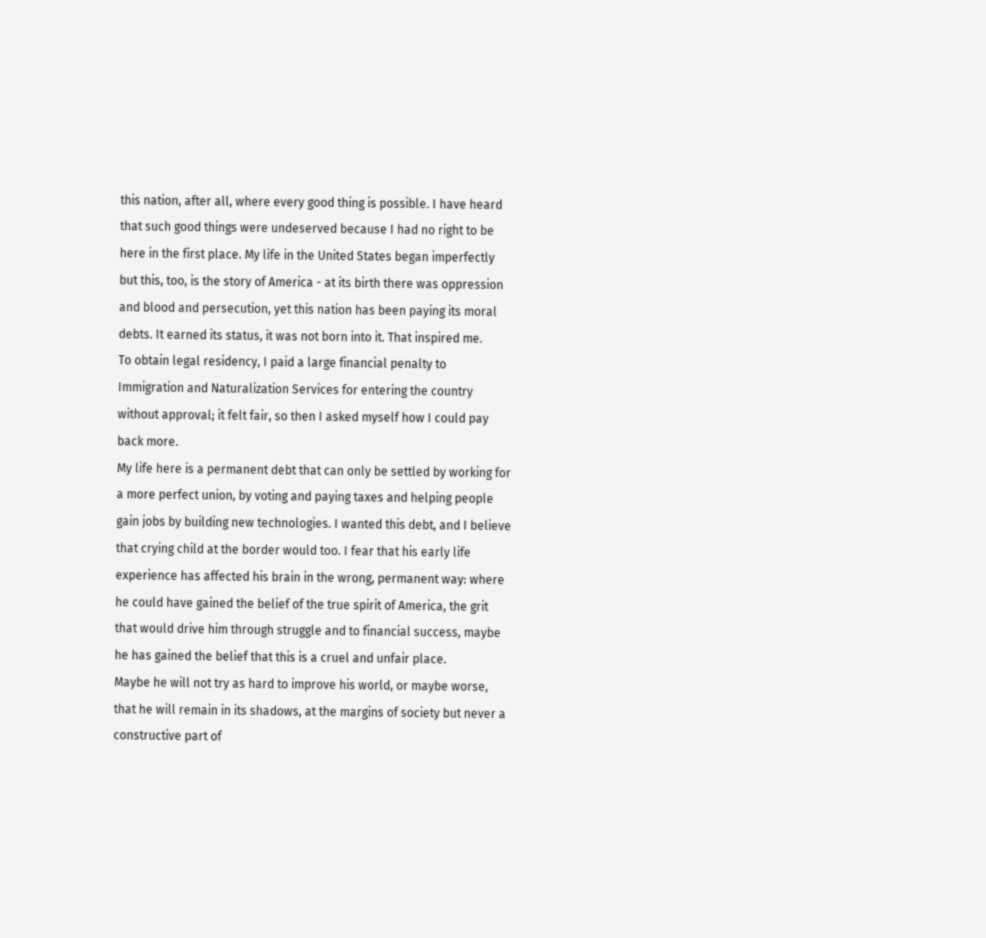this nation, after all, where every good thing is possible. I have heard that such good things were undeserved because I had no right to be here in the first place. My life in the United States began imperfectly but this, too, is the story of America - at its birth there was oppression and blood and persecution, yet this nation has been paying its moral debts. It earned its status, it was not born into it. That inspired me.
To obtain legal residency, I paid a large financial penalty to Immigration and Naturalization Services for entering the country without approval; it felt fair, so then I asked myself how I could pay back more.
My life here is a permanent debt that can only be settled by working for a more perfect union, by voting and paying taxes and helping people gain jobs by building new technologies. I wanted this debt, and I believe that crying child at the border would too. I fear that his early life experience has affected his brain in the wrong, permanent way: where he could have gained the belief of the true spirit of America, the grit that would drive him through struggle and to financial success, maybe he has gained the belief that this is a cruel and unfair place.
Maybe he will not try as hard to improve his world, or maybe worse, that he will remain in its shadows, at the margins of society but never a constructive part of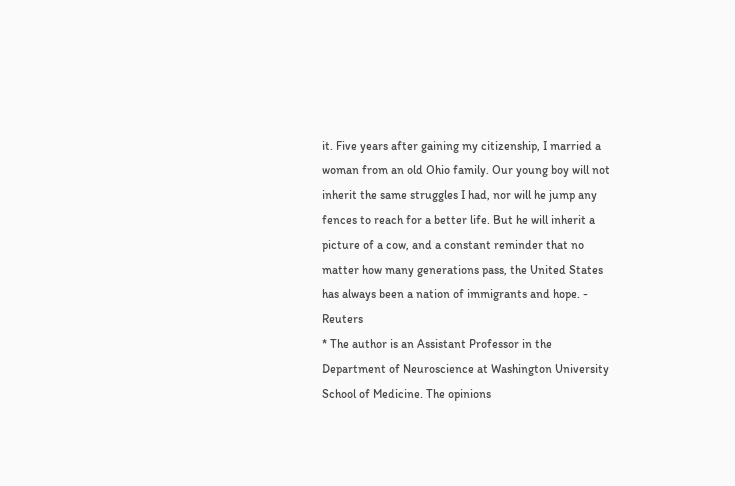it. Five years after gaining my citizenship, I married a woman from an old Ohio family. Our young boy will not inherit the same struggles I had, nor will he jump any fences to reach for a better life. But he will inherit a picture of a cow, and a constant reminder that no matter how many generations pass, the United States has always been a nation of immigrants and hope. - Reuters
* The author is an Assistant Professor in the Department of Neuroscience at Washington University School of Medicine. The opinions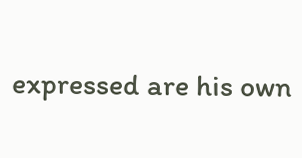expressed are his own